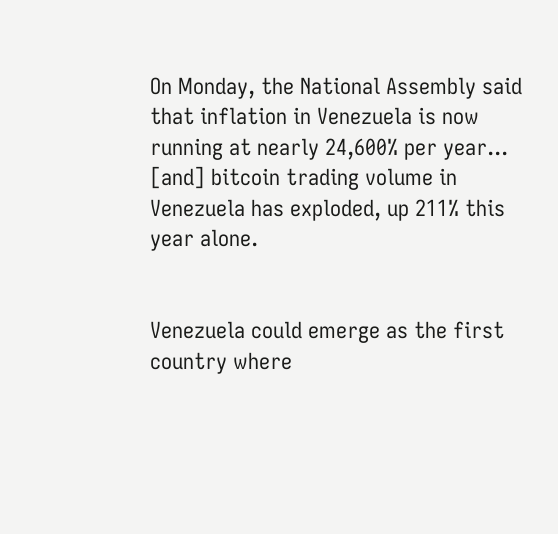On Monday, the National Assembly said that inflation in Venezuela is now running at nearly 24,600% per year... [and] bitcoin trading volume in Venezuela has exploded, up 211% this year alone.


Venezuela could emerge as the first country where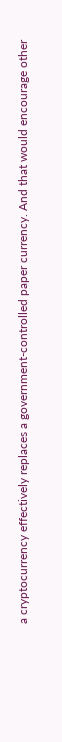a cryptocurrency effectively replaces a government-controlled paper currency. And that would encourage other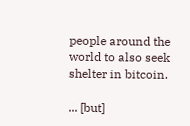people around the world to also seek shelter in bitcoin.

... [but]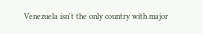Venezuela isn't the only country with major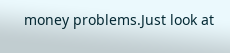money problems.Just look at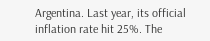Argentina. Last year, its official inflation rate hit 25%. The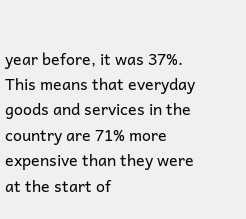year before, it was 37%. This means that everyday goods and services in the country are 71% more expensive than they were at the start of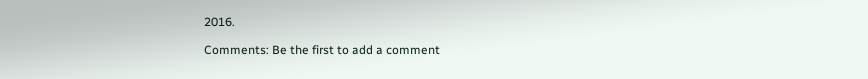2016.

Comments: Be the first to add a comment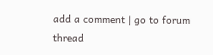add a comment | go to forum thread